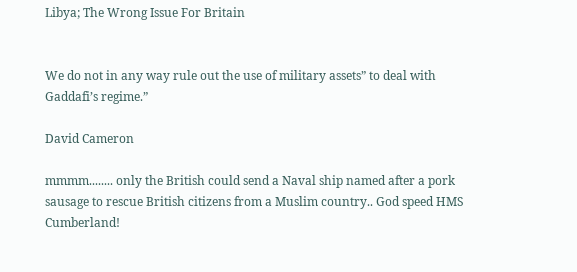Libya; The Wrong Issue For Britain


We do not in any way rule out the use of military assets” to deal with Gaddafi’s regime.”

David Cameron

mmmm........ only the British could send a Naval ship named after a pork sausage to rescue British citizens from a Muslim country.. God speed HMS Cumberland!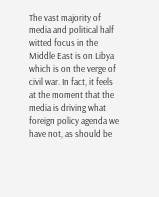The vast majority of media and political half witted focus in the Middle East is on Libya which is on the verge of civil war. In fact, it feels at the moment that the media is driving what foreign policy agenda we have not, as should be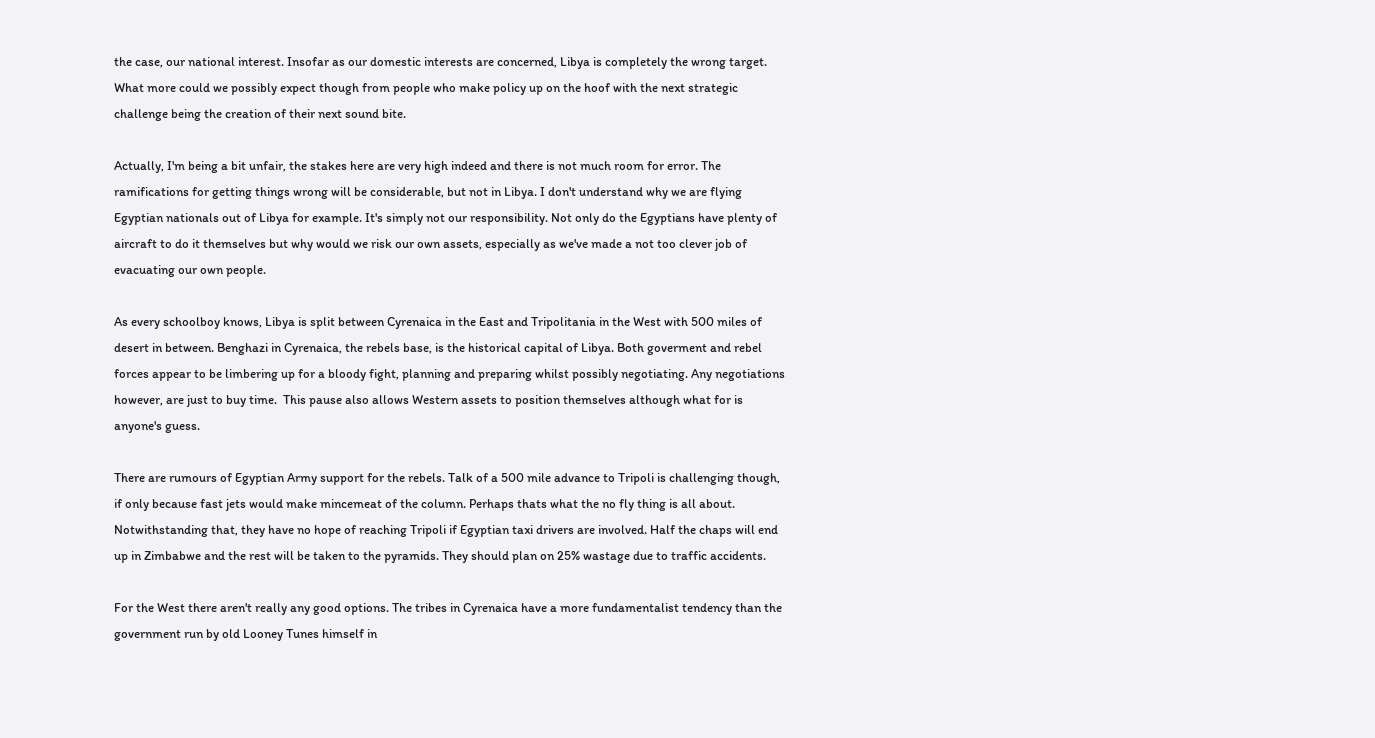the case, our national interest. Insofar as our domestic interests are concerned, Libya is completely the wrong target. What more could we possibly expect though from people who make policy up on the hoof with the next strategic challenge being the creation of their next sound bite.

Actually, I'm being a bit unfair, the stakes here are very high indeed and there is not much room for error. The ramifications for getting things wrong will be considerable, but not in Libya. I don't understand why we are flying Egyptian nationals out of Libya for example. It's simply not our responsibility. Not only do the Egyptians have plenty of aircraft to do it themselves but why would we risk our own assets, especially as we've made a not too clever job of evacuating our own people.

As every schoolboy knows, Libya is split between Cyrenaica in the East and Tripolitania in the West with 500 miles of desert in between. Benghazi in Cyrenaica, the rebels base, is the historical capital of Libya. Both goverment and rebel forces appear to be limbering up for a bloody fight, planning and preparing whilst possibly negotiating. Any negotiations however, are just to buy time.  This pause also allows Western assets to position themselves although what for is anyone's guess.

There are rumours of Egyptian Army support for the rebels. Talk of a 500 mile advance to Tripoli is challenging though, if only because fast jets would make mincemeat of the column. Perhaps thats what the no fly thing is all about. Notwithstanding that, they have no hope of reaching Tripoli if Egyptian taxi drivers are involved. Half the chaps will end up in Zimbabwe and the rest will be taken to the pyramids. They should plan on 25% wastage due to traffic accidents.

For the West there aren't really any good options. The tribes in Cyrenaica have a more fundamentalist tendency than the government run by old Looney Tunes himself in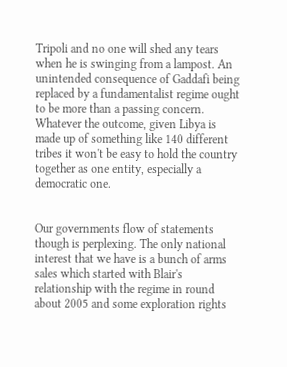Tripoli and no one will shed any tears when he is swinging from a lampost. An unintended consequence of Gaddafi being replaced by a fundamentalist regime ought to be more than a passing concern. Whatever the outcome, given Libya is made up of something like 140 different tribes it won't be easy to hold the country together as one entity, especially a democratic one.


Our governments flow of statements though is perplexing. The only national interest that we have is a bunch of arms sales which started with Blair's relationship with the regime in round about 2005 and some exploration rights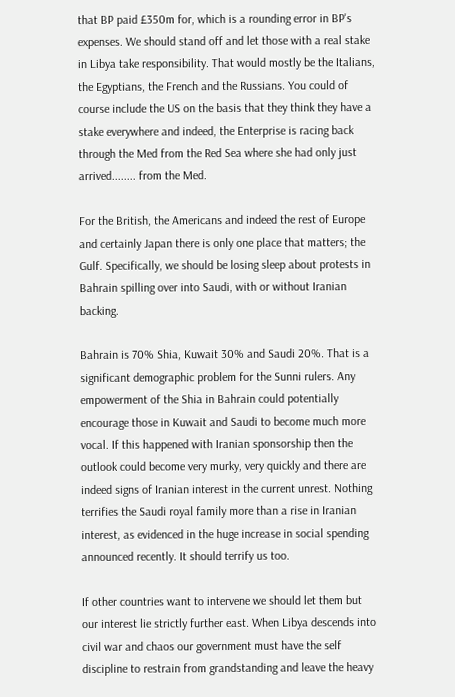that BP paid £350m for, which is a rounding error in BP's expenses. We should stand off and let those with a real stake in Libya take responsibility. That would mostly be the Italians, the Egyptians, the French and the Russians. You could of course include the US on the basis that they think they have a stake everywhere and indeed, the Enterprise is racing back through the Med from the Red Sea where she had only just arrived........ from the Med.

For the British, the Americans and indeed the rest of Europe and certainly Japan there is only one place that matters; the Gulf. Specifically, we should be losing sleep about protests in Bahrain spilling over into Saudi, with or without Iranian backing.

Bahrain is 70% Shia, Kuwait 30% and Saudi 20%. That is a significant demographic problem for the Sunni rulers. Any empowerment of the Shia in Bahrain could potentially encourage those in Kuwait and Saudi to become much more vocal. If this happened with Iranian sponsorship then the outlook could become very murky, very quickly and there are indeed signs of Iranian interest in the current unrest. Nothing terrifies the Saudi royal family more than a rise in Iranian interest, as evidenced in the huge increase in social spending announced recently. It should terrify us too.

If other countries want to intervene we should let them but our interest lie strictly further east. When Libya descends into civil war and chaos our government must have the self discipline to restrain from grandstanding and leave the heavy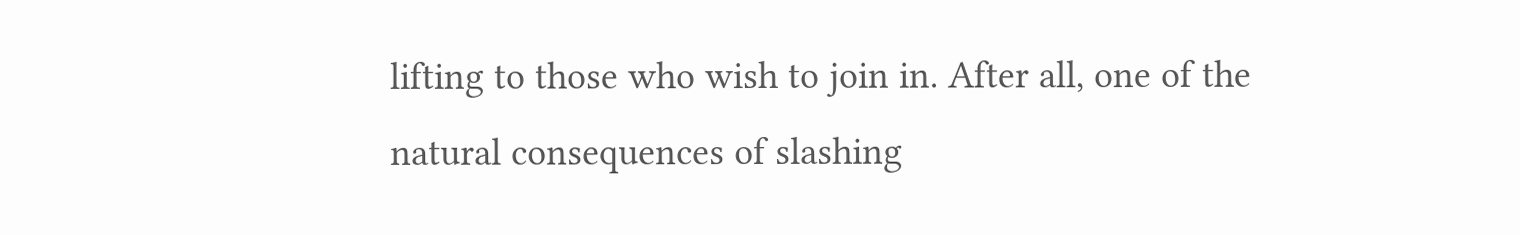lifting to those who wish to join in. After all, one of the natural consequences of slashing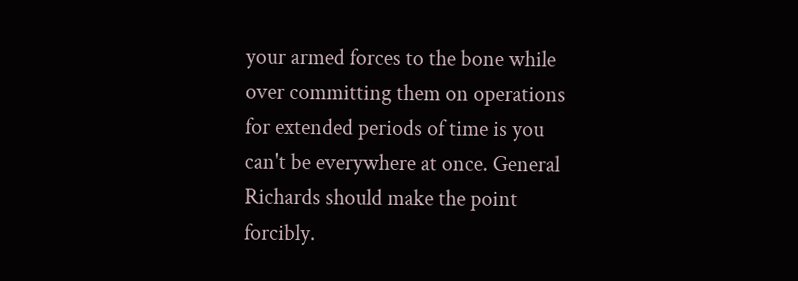your armed forces to the bone while over committing them on operations for extended periods of time is you can't be everywhere at once. General Richards should make the point forcibly.